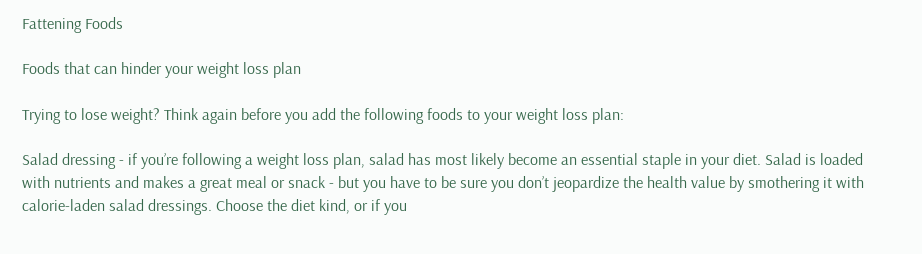Fattening Foods

Foods that can hinder your weight loss plan

Trying to lose weight? Think again before you add the following foods to your weight loss plan:

Salad dressing - if you’re following a weight loss plan, salad has most likely become an essential staple in your diet. Salad is loaded with nutrients and makes a great meal or snack - but you have to be sure you don’t jeopardize the health value by smothering it with calorie-laden salad dressings. Choose the diet kind, or if you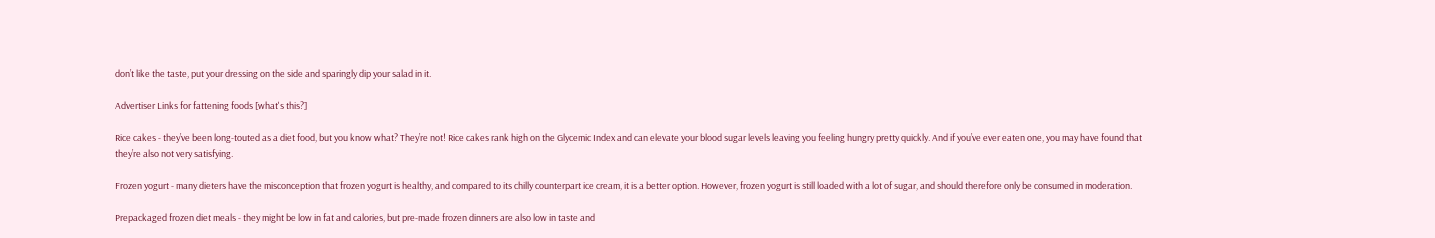don’t like the taste, put your dressing on the side and sparingly dip your salad in it.

Advertiser Links for fattening foods [what's this?]

Rice cakes - they’ve been long-touted as a diet food, but you know what? They’re not! Rice cakes rank high on the Glycemic Index and can elevate your blood sugar levels leaving you feeling hungry pretty quickly. And if you’ve ever eaten one, you may have found that they’re also not very satisfying.

Frozen yogurt - many dieters have the misconception that frozen yogurt is healthy, and compared to its chilly counterpart ice cream, it is a better option. However, frozen yogurt is still loaded with a lot of sugar, and should therefore only be consumed in moderation.

Prepackaged frozen diet meals - they might be low in fat and calories, but pre-made frozen dinners are also low in taste and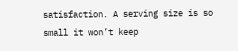satisfaction. A serving size is so small it won’t keep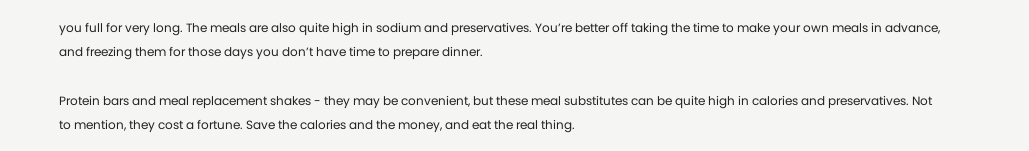you full for very long. The meals are also quite high in sodium and preservatives. You’re better off taking the time to make your own meals in advance, and freezing them for those days you don’t have time to prepare dinner.

Protein bars and meal replacement shakes - they may be convenient, but these meal substitutes can be quite high in calories and preservatives. Not to mention, they cost a fortune. Save the calories and the money, and eat the real thing.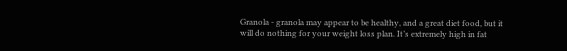Granola - granola may appear to be healthy, and a great diet food, but it will do nothing for your weight loss plan. It’s extremely high in fat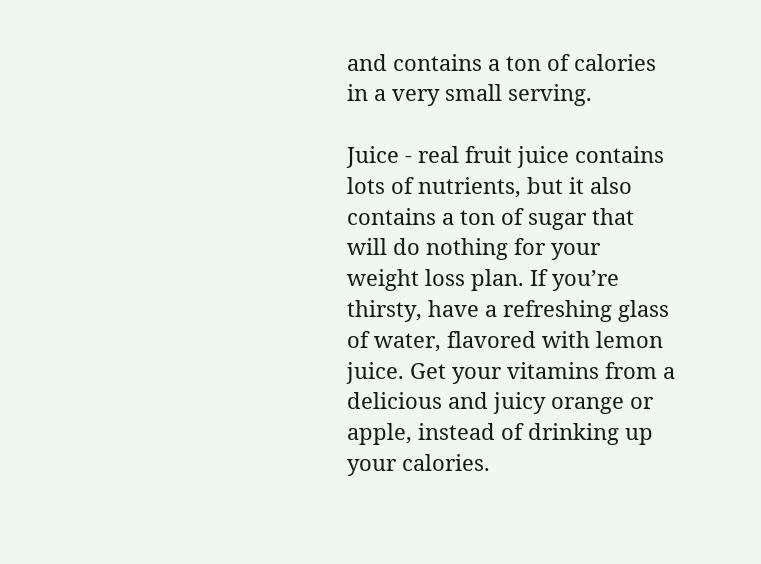and contains a ton of calories in a very small serving.

Juice - real fruit juice contains lots of nutrients, but it also contains a ton of sugar that will do nothing for your weight loss plan. If you’re thirsty, have a refreshing glass of water, flavored with lemon juice. Get your vitamins from a delicious and juicy orange or apple, instead of drinking up your calories.